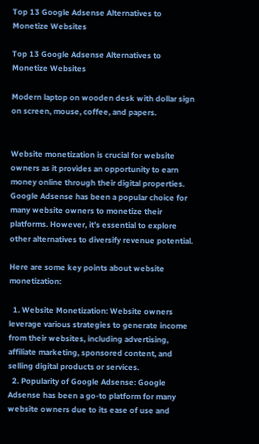Top 13 Google Adsense Alternatives to Monetize Websites

Top 13 Google Adsense Alternatives to Monetize Websites

Modern laptop on wooden desk with dollar sign on screen, mouse, coffee, and papers.


Website monetization is crucial for website owners as it provides an opportunity to earn money online through their digital properties. Google Adsense has been a popular choice for many website owners to monetize their platforms. However, it’s essential to explore other alternatives to diversify revenue potential.

Here are some key points about website monetization:

  1. Website Monetization: Website owners leverage various strategies to generate income from their websites, including advertising, affiliate marketing, sponsored content, and selling digital products or services.
  2. Popularity of Google Adsense: Google Adsense has been a go-to platform for many website owners due to its ease of use and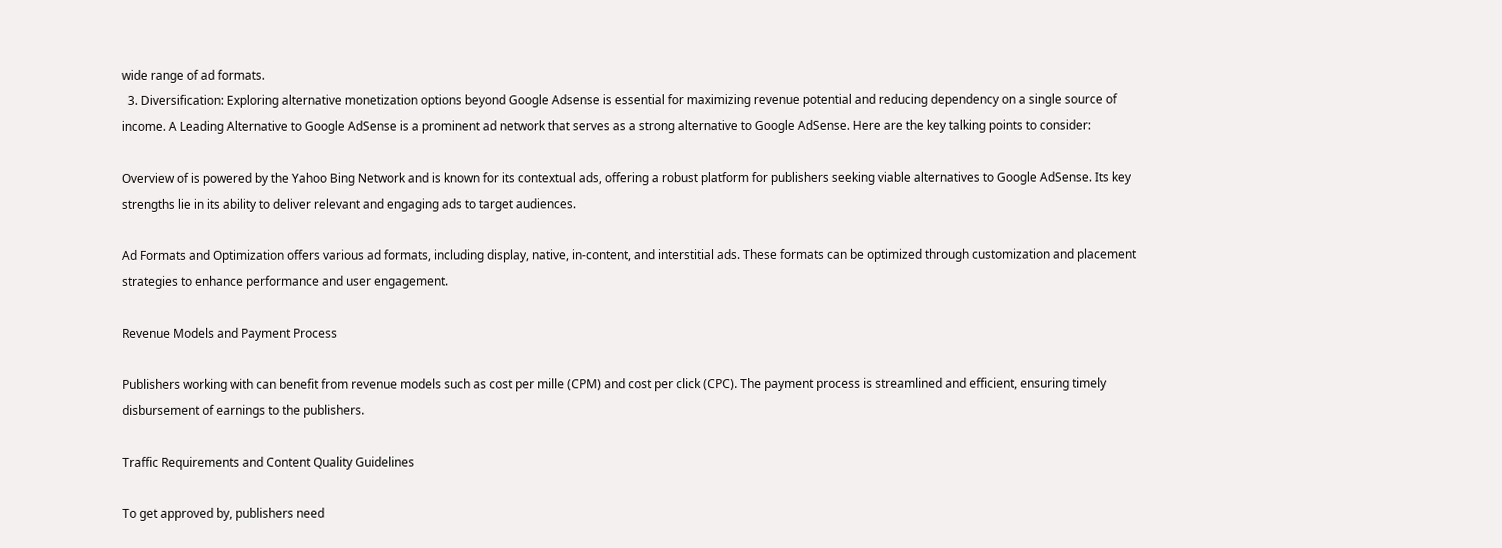wide range of ad formats.
  3. Diversification: Exploring alternative monetization options beyond Google Adsense is essential for maximizing revenue potential and reducing dependency on a single source of income. A Leading Alternative to Google AdSense is a prominent ad network that serves as a strong alternative to Google AdSense. Here are the key talking points to consider:

Overview of is powered by the Yahoo Bing Network and is known for its contextual ads, offering a robust platform for publishers seeking viable alternatives to Google AdSense. Its key strengths lie in its ability to deliver relevant and engaging ads to target audiences.

Ad Formats and Optimization offers various ad formats, including display, native, in-content, and interstitial ads. These formats can be optimized through customization and placement strategies to enhance performance and user engagement.

Revenue Models and Payment Process

Publishers working with can benefit from revenue models such as cost per mille (CPM) and cost per click (CPC). The payment process is streamlined and efficient, ensuring timely disbursement of earnings to the publishers.

Traffic Requirements and Content Quality Guidelines

To get approved by, publishers need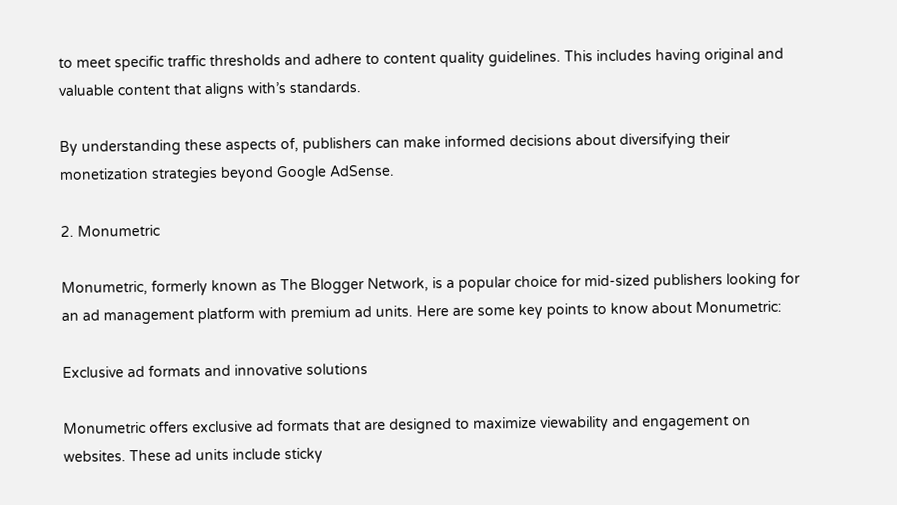to meet specific traffic thresholds and adhere to content quality guidelines. This includes having original and valuable content that aligns with’s standards.

By understanding these aspects of, publishers can make informed decisions about diversifying their monetization strategies beyond Google AdSense.

2. Monumetric

Monumetric, formerly known as The Blogger Network, is a popular choice for mid-sized publishers looking for an ad management platform with premium ad units. Here are some key points to know about Monumetric:

Exclusive ad formats and innovative solutions

Monumetric offers exclusive ad formats that are designed to maximize viewability and engagement on websites. These ad units include sticky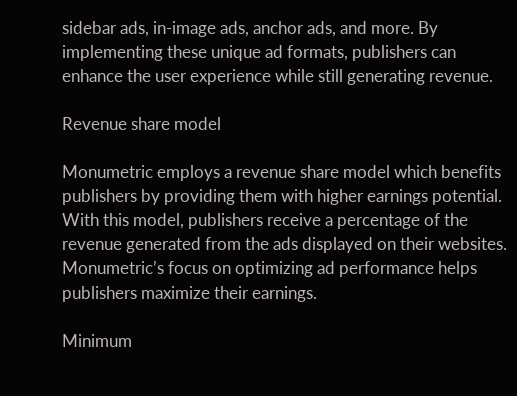sidebar ads, in-image ads, anchor ads, and more. By implementing these unique ad formats, publishers can enhance the user experience while still generating revenue.

Revenue share model

Monumetric employs a revenue share model which benefits publishers by providing them with higher earnings potential. With this model, publishers receive a percentage of the revenue generated from the ads displayed on their websites. Monumetric’s focus on optimizing ad performance helps publishers maximize their earnings.

Minimum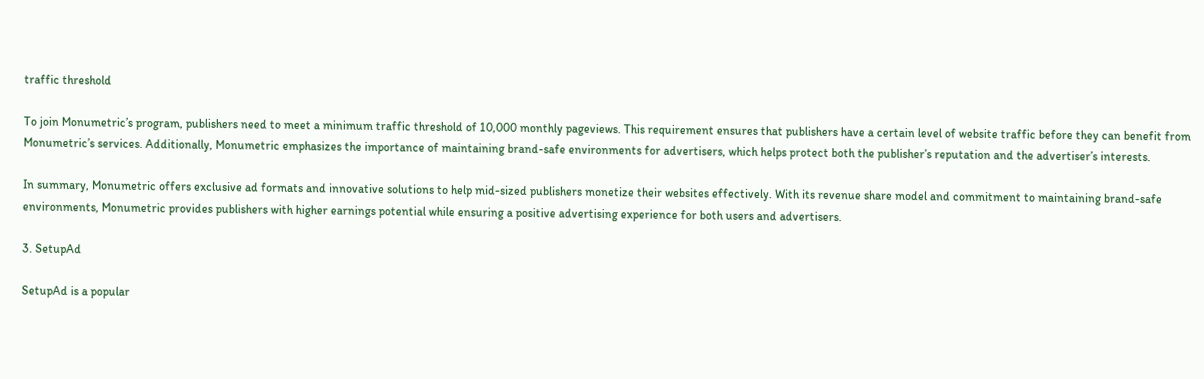traffic threshold

To join Monumetric’s program, publishers need to meet a minimum traffic threshold of 10,000 monthly pageviews. This requirement ensures that publishers have a certain level of website traffic before they can benefit from Monumetric’s services. Additionally, Monumetric emphasizes the importance of maintaining brand-safe environments for advertisers, which helps protect both the publisher’s reputation and the advertiser’s interests.

In summary, Monumetric offers exclusive ad formats and innovative solutions to help mid-sized publishers monetize their websites effectively. With its revenue share model and commitment to maintaining brand-safe environments, Monumetric provides publishers with higher earnings potential while ensuring a positive advertising experience for both users and advertisers.

3. SetupAd

SetupAd is a popular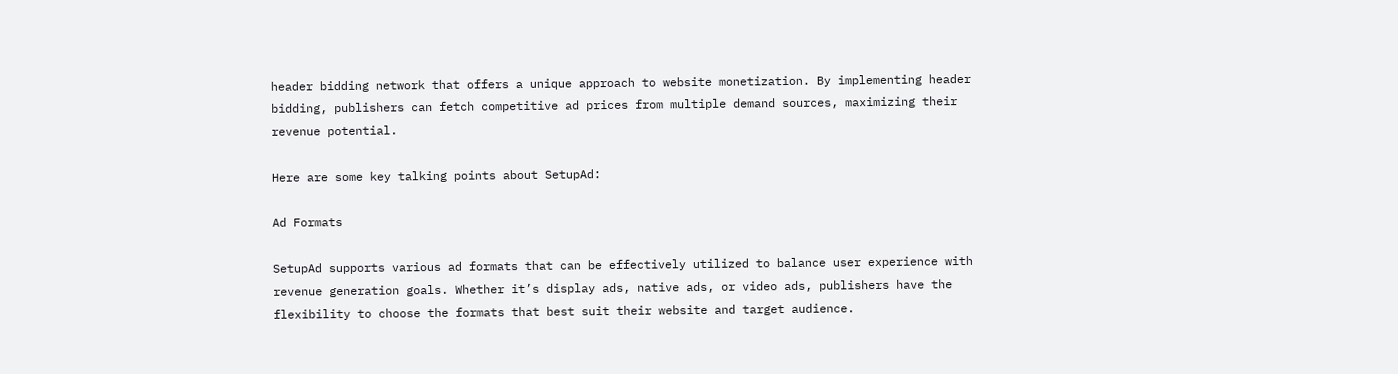header bidding network that offers a unique approach to website monetization. By implementing header bidding, publishers can fetch competitive ad prices from multiple demand sources, maximizing their revenue potential.

Here are some key talking points about SetupAd:

Ad Formats

SetupAd supports various ad formats that can be effectively utilized to balance user experience with revenue generation goals. Whether it’s display ads, native ads, or video ads, publishers have the flexibility to choose the formats that best suit their website and target audience.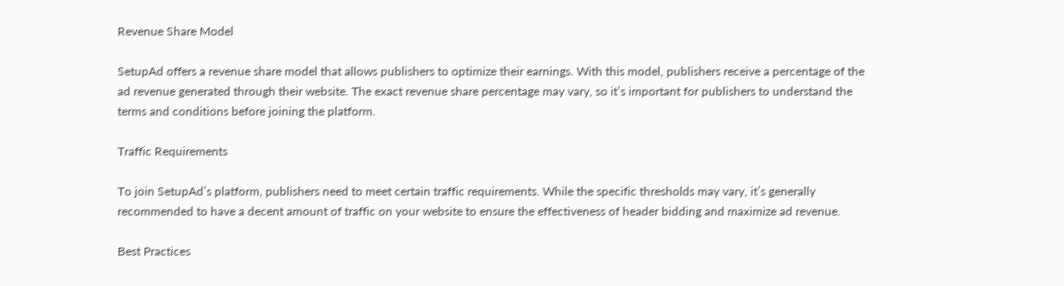Revenue Share Model

SetupAd offers a revenue share model that allows publishers to optimize their earnings. With this model, publishers receive a percentage of the ad revenue generated through their website. The exact revenue share percentage may vary, so it’s important for publishers to understand the terms and conditions before joining the platform.

Traffic Requirements

To join SetupAd’s platform, publishers need to meet certain traffic requirements. While the specific thresholds may vary, it’s generally recommended to have a decent amount of traffic on your website to ensure the effectiveness of header bidding and maximize ad revenue.

Best Practices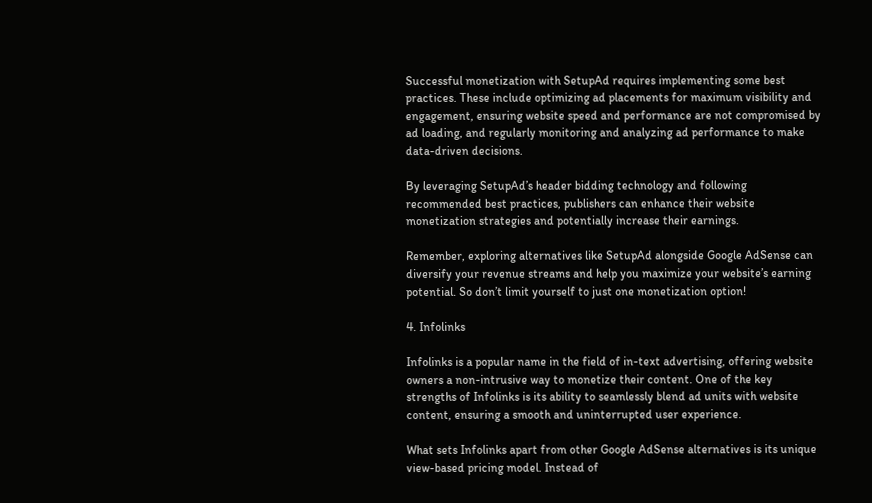Successful monetization with SetupAd requires implementing some best practices. These include optimizing ad placements for maximum visibility and engagement, ensuring website speed and performance are not compromised by ad loading, and regularly monitoring and analyzing ad performance to make data-driven decisions.

By leveraging SetupAd’s header bidding technology and following recommended best practices, publishers can enhance their website monetization strategies and potentially increase their earnings.

Remember, exploring alternatives like SetupAd alongside Google AdSense can diversify your revenue streams and help you maximize your website’s earning potential. So don’t limit yourself to just one monetization option!

4. Infolinks

Infolinks is a popular name in the field of in-text advertising, offering website owners a non-intrusive way to monetize their content. One of the key strengths of Infolinks is its ability to seamlessly blend ad units with website content, ensuring a smooth and uninterrupted user experience.

What sets Infolinks apart from other Google AdSense alternatives is its unique view-based pricing model. Instead of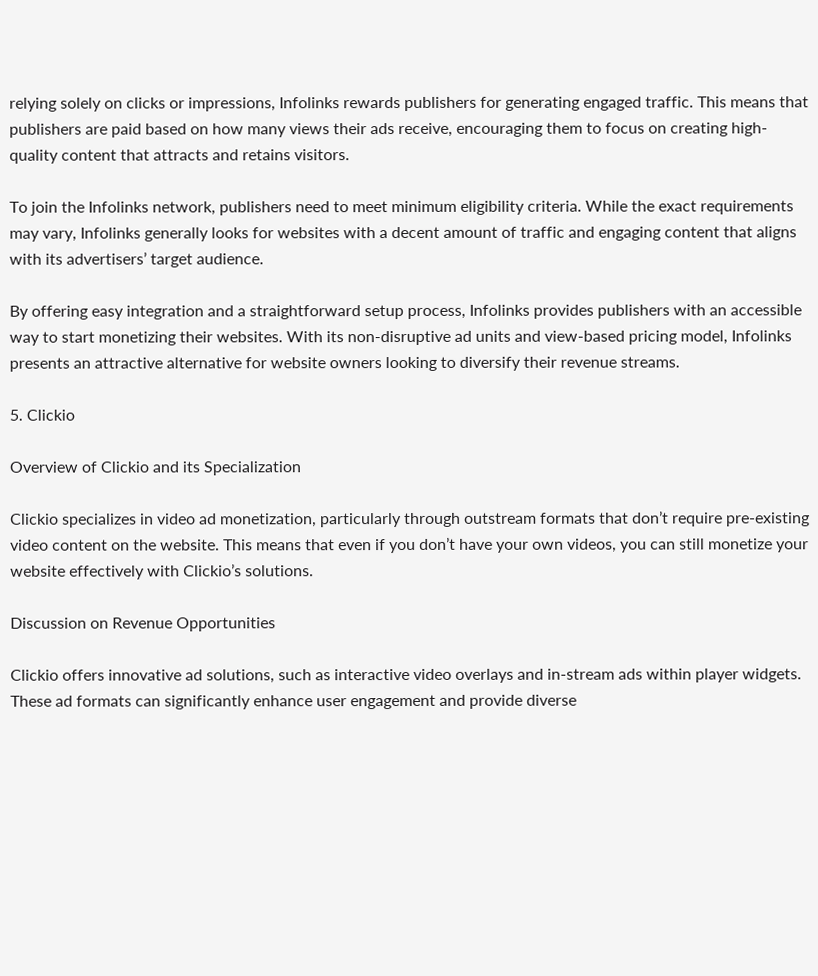relying solely on clicks or impressions, Infolinks rewards publishers for generating engaged traffic. This means that publishers are paid based on how many views their ads receive, encouraging them to focus on creating high-quality content that attracts and retains visitors.

To join the Infolinks network, publishers need to meet minimum eligibility criteria. While the exact requirements may vary, Infolinks generally looks for websites with a decent amount of traffic and engaging content that aligns with its advertisers’ target audience.

By offering easy integration and a straightforward setup process, Infolinks provides publishers with an accessible way to start monetizing their websites. With its non-disruptive ad units and view-based pricing model, Infolinks presents an attractive alternative for website owners looking to diversify their revenue streams.

5. Clickio

Overview of Clickio and its Specialization

Clickio specializes in video ad monetization, particularly through outstream formats that don’t require pre-existing video content on the website. This means that even if you don’t have your own videos, you can still monetize your website effectively with Clickio’s solutions.

Discussion on Revenue Opportunities

Clickio offers innovative ad solutions, such as interactive video overlays and in-stream ads within player widgets. These ad formats can significantly enhance user engagement and provide diverse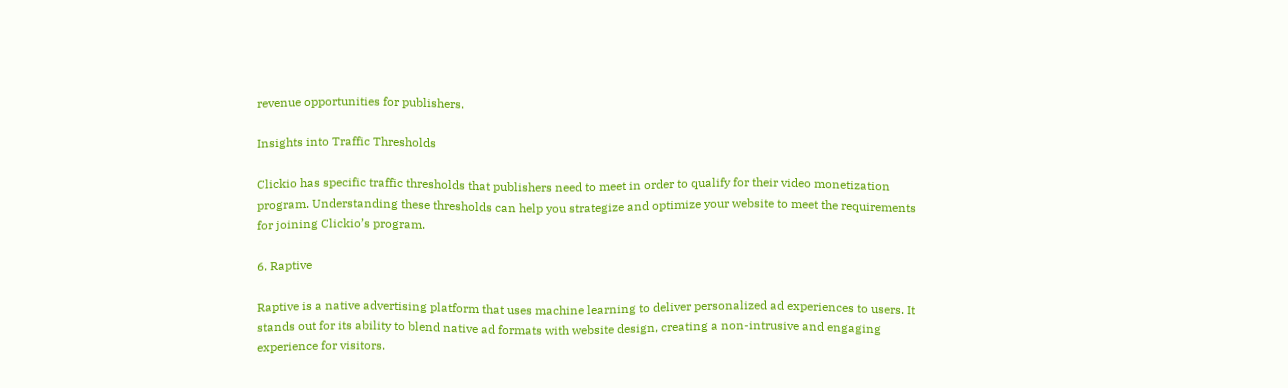revenue opportunities for publishers.

Insights into Traffic Thresholds

Clickio has specific traffic thresholds that publishers need to meet in order to qualify for their video monetization program. Understanding these thresholds can help you strategize and optimize your website to meet the requirements for joining Clickio’s program.

6. Raptive

Raptive is a native advertising platform that uses machine learning to deliver personalized ad experiences to users. It stands out for its ability to blend native ad formats with website design, creating a non-intrusive and engaging experience for visitors.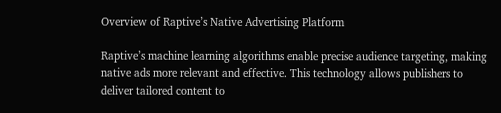Overview of Raptive’s Native Advertising Platform

Raptive’s machine learning algorithms enable precise audience targeting, making native ads more relevant and effective. This technology allows publishers to deliver tailored content to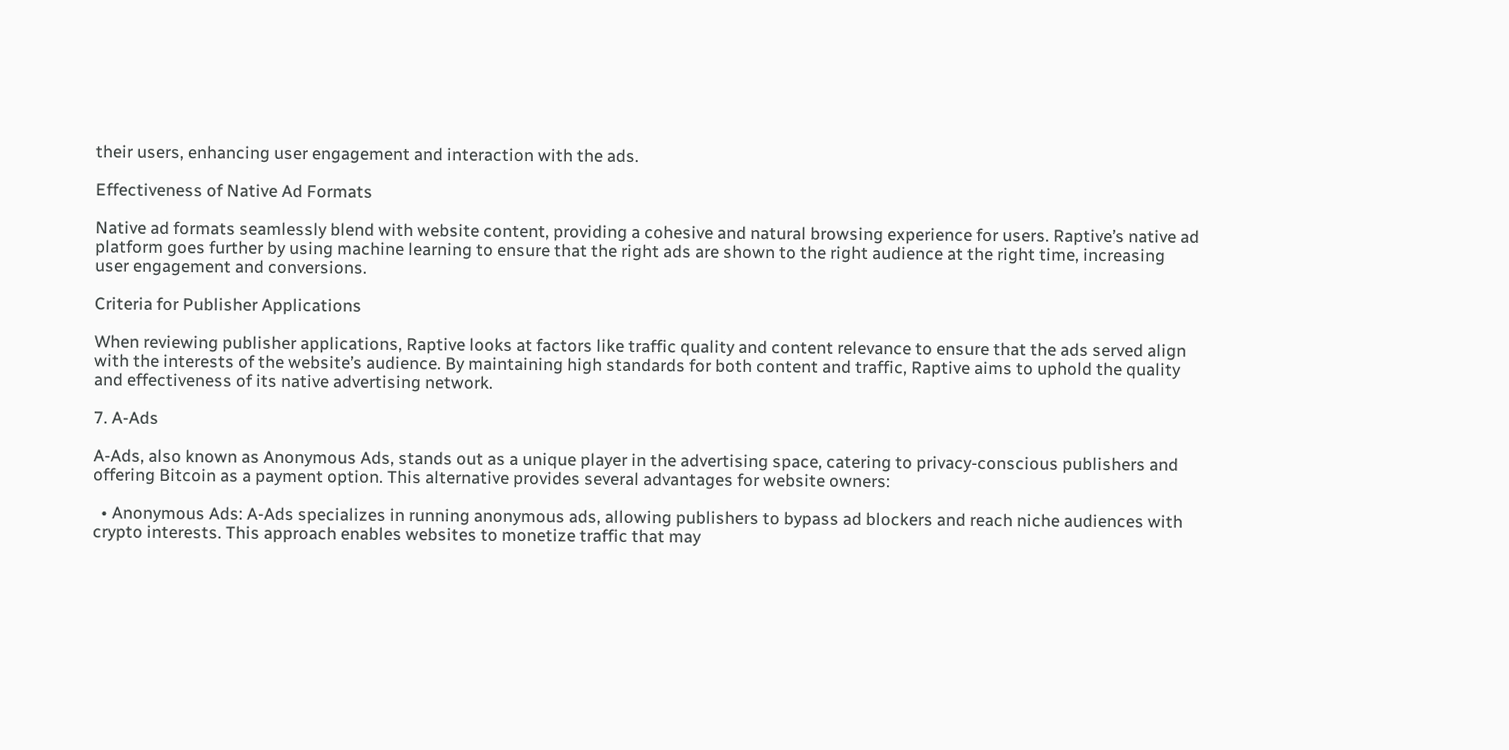their users, enhancing user engagement and interaction with the ads.

Effectiveness of Native Ad Formats

Native ad formats seamlessly blend with website content, providing a cohesive and natural browsing experience for users. Raptive’s native ad platform goes further by using machine learning to ensure that the right ads are shown to the right audience at the right time, increasing user engagement and conversions.

Criteria for Publisher Applications

When reviewing publisher applications, Raptive looks at factors like traffic quality and content relevance to ensure that the ads served align with the interests of the website’s audience. By maintaining high standards for both content and traffic, Raptive aims to uphold the quality and effectiveness of its native advertising network.

7. A-Ads

A-Ads, also known as Anonymous Ads, stands out as a unique player in the advertising space, catering to privacy-conscious publishers and offering Bitcoin as a payment option. This alternative provides several advantages for website owners:

  • Anonymous Ads: A-Ads specializes in running anonymous ads, allowing publishers to bypass ad blockers and reach niche audiences with crypto interests. This approach enables websites to monetize traffic that may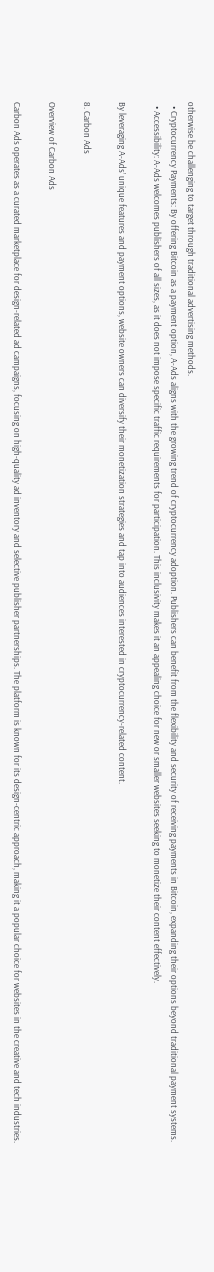otherwise be challenging to target through traditional advertising methods.
  • Cryptocurrency Payments: By offering Bitcoin as a payment option, A-Ads aligns with the growing trend of cryptocurrency adoption. Publishers can benefit from the flexibility and security of receiving payments in Bitcoin, expanding their options beyond traditional payment systems.
  • Accessibility: A-Ads welcomes publishers of all sizes, as it does not impose specific traffic requirements for participation. This inclusivity makes it an appealing choice for new or smaller websites seeking to monetize their content effectively.

By leveraging A-Ads’ unique features and payment options, website owners can diversify their monetization strategies and tap into audiences interested in cryptocurrency-related content.

8. Carbon Ads

Overview of Carbon Ads

Carbon Ads operates as a curated marketplace for design-related ad campaigns, focusing on high-quality ad inventory and selective publisher partnerships. The platform is known for its design-centric approach, making it a popular choice for websites in the creative and tech industries.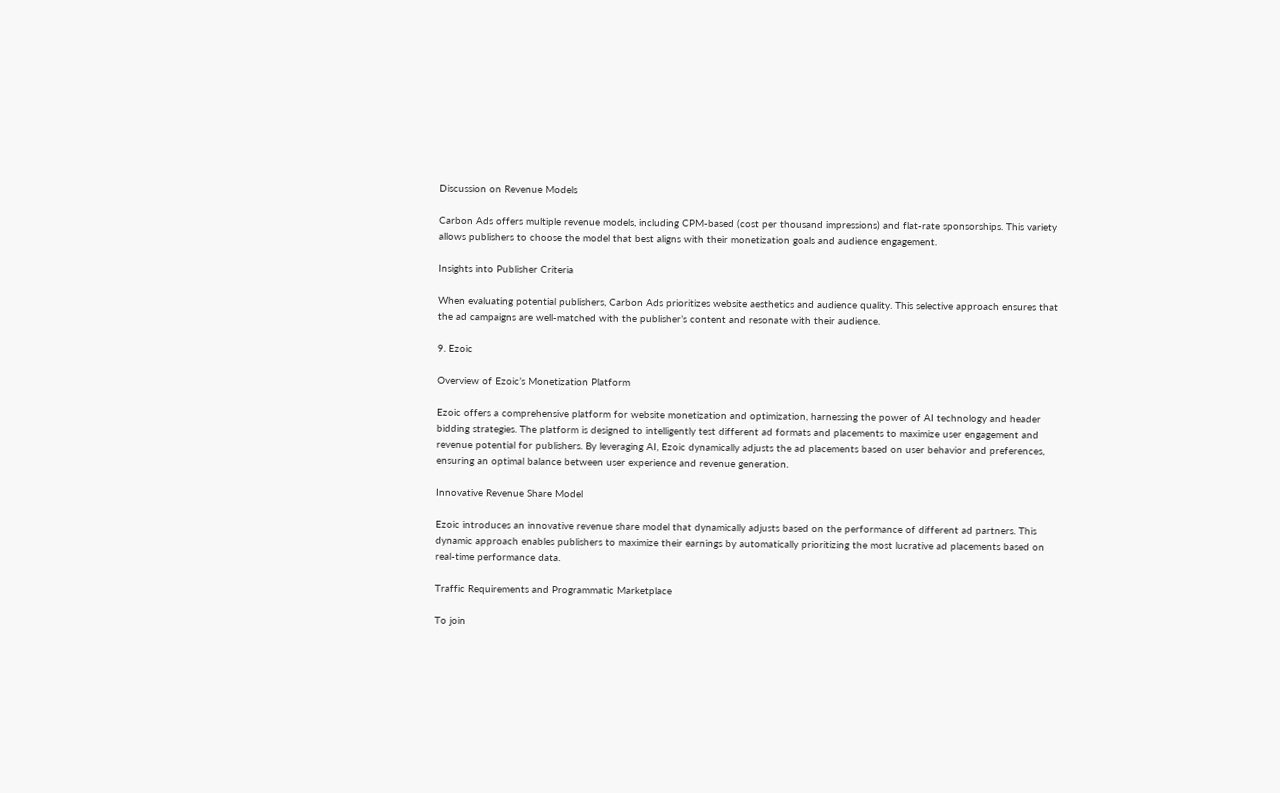Discussion on Revenue Models

Carbon Ads offers multiple revenue models, including CPM-based (cost per thousand impressions) and flat-rate sponsorships. This variety allows publishers to choose the model that best aligns with their monetization goals and audience engagement.

Insights into Publisher Criteria

When evaluating potential publishers, Carbon Ads prioritizes website aesthetics and audience quality. This selective approach ensures that the ad campaigns are well-matched with the publisher’s content and resonate with their audience.

9. Ezoic

Overview of Ezoic’s Monetization Platform

Ezoic offers a comprehensive platform for website monetization and optimization, harnessing the power of AI technology and header bidding strategies. The platform is designed to intelligently test different ad formats and placements to maximize user engagement and revenue potential for publishers. By leveraging AI, Ezoic dynamically adjusts the ad placements based on user behavior and preferences, ensuring an optimal balance between user experience and revenue generation.

Innovative Revenue Share Model

Ezoic introduces an innovative revenue share model that dynamically adjusts based on the performance of different ad partners. This dynamic approach enables publishers to maximize their earnings by automatically prioritizing the most lucrative ad placements based on real-time performance data.

Traffic Requirements and Programmatic Marketplace

To join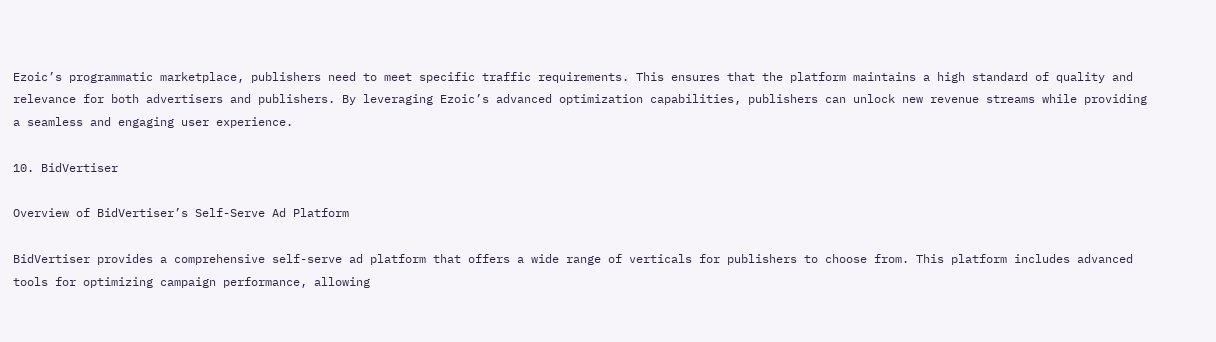Ezoic’s programmatic marketplace, publishers need to meet specific traffic requirements. This ensures that the platform maintains a high standard of quality and relevance for both advertisers and publishers. By leveraging Ezoic’s advanced optimization capabilities, publishers can unlock new revenue streams while providing a seamless and engaging user experience.

10. BidVertiser

Overview of BidVertiser’s Self-Serve Ad Platform

BidVertiser provides a comprehensive self-serve ad platform that offers a wide range of verticals for publishers to choose from. This platform includes advanced tools for optimizing campaign performance, allowing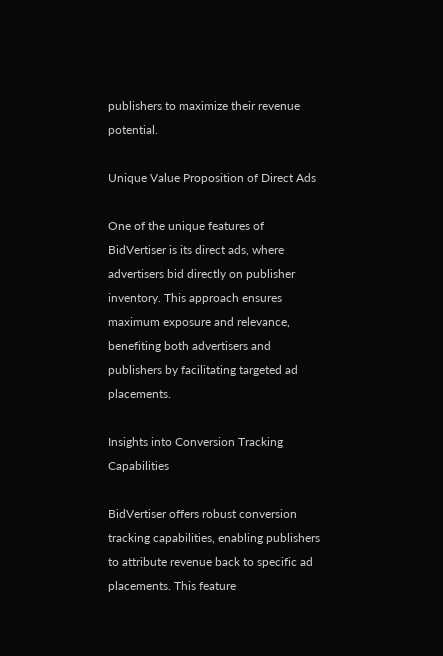publishers to maximize their revenue potential.

Unique Value Proposition of Direct Ads

One of the unique features of BidVertiser is its direct ads, where advertisers bid directly on publisher inventory. This approach ensures maximum exposure and relevance, benefiting both advertisers and publishers by facilitating targeted ad placements.

Insights into Conversion Tracking Capabilities

BidVertiser offers robust conversion tracking capabilities, enabling publishers to attribute revenue back to specific ad placements. This feature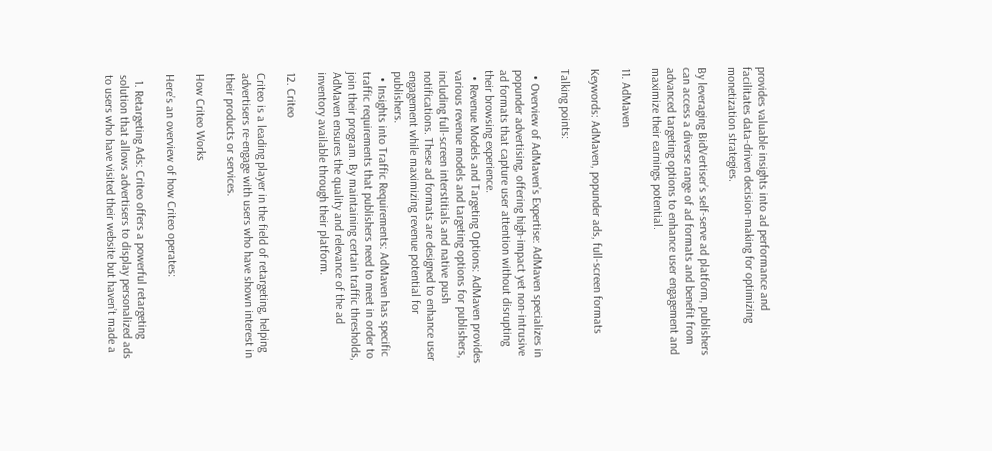provides valuable insights into ad performance and facilitates data-driven decision-making for optimizing monetization strategies.

By leveraging BidVertiser’s self-serve ad platform, publishers can access a diverse range of ad formats and benefit from advanced targeting options to enhance user engagement and maximize their earnings potential.

11. AdMaven

Keywords: AdMaven, popunder ads, full-screen formats

Talking points:

  • Overview of AdMaven’s Expertise: AdMaven specializes in popunder advertising, offering high-impact yet non-intrusive ad formats that capture user attention without disrupting their browsing experience.
  • Revenue Models and Targeting Options: AdMaven provides various revenue models and targeting options for publishers, including full-screen interstitials and native push notifications. These ad formats are designed to enhance user engagement while maximizing revenue potential for publishers.
  • Insights into Traffic Requirements: AdMaven has specific traffic requirements that publishers need to meet in order to join their program. By maintaining certain traffic thresholds, AdMaven ensures the quality and relevance of the ad inventory available through their platform.

12. Criteo

Criteo is a leading player in the field of retargeting, helping advertisers re-engage with users who have shown interest in their products or services.

How Criteo Works

Here’s an overview of how Criteo operates:

  1. Retargeting Ads: Criteo offers a powerful retargeting solution that allows advertisers to display personalized ads to users who have visited their website but haven’t made a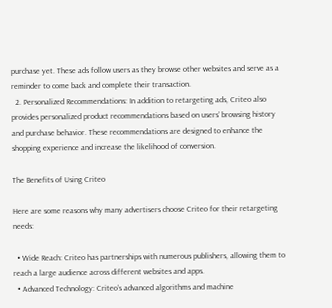purchase yet. These ads follow users as they browse other websites and serve as a reminder to come back and complete their transaction.
  2. Personalized Recommendations: In addition to retargeting ads, Criteo also provides personalized product recommendations based on users’ browsing history and purchase behavior. These recommendations are designed to enhance the shopping experience and increase the likelihood of conversion.

The Benefits of Using Criteo

Here are some reasons why many advertisers choose Criteo for their retargeting needs:

  • Wide Reach: Criteo has partnerships with numerous publishers, allowing them to reach a large audience across different websites and apps.
  • Advanced Technology: Criteo’s advanced algorithms and machine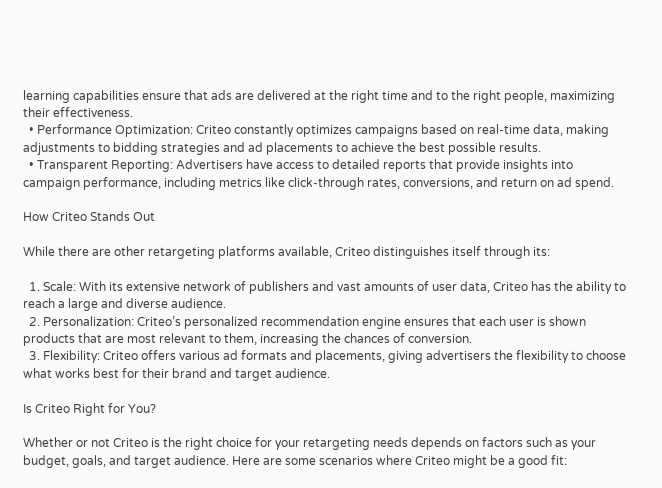learning capabilities ensure that ads are delivered at the right time and to the right people, maximizing their effectiveness.
  • Performance Optimization: Criteo constantly optimizes campaigns based on real-time data, making adjustments to bidding strategies and ad placements to achieve the best possible results.
  • Transparent Reporting: Advertisers have access to detailed reports that provide insights into campaign performance, including metrics like click-through rates, conversions, and return on ad spend.

How Criteo Stands Out

While there are other retargeting platforms available, Criteo distinguishes itself through its:

  1. Scale: With its extensive network of publishers and vast amounts of user data, Criteo has the ability to reach a large and diverse audience.
  2. Personalization: Criteo’s personalized recommendation engine ensures that each user is shown products that are most relevant to them, increasing the chances of conversion.
  3. Flexibility: Criteo offers various ad formats and placements, giving advertisers the flexibility to choose what works best for their brand and target audience.

Is Criteo Right for You?

Whether or not Criteo is the right choice for your retargeting needs depends on factors such as your budget, goals, and target audience. Here are some scenarios where Criteo might be a good fit: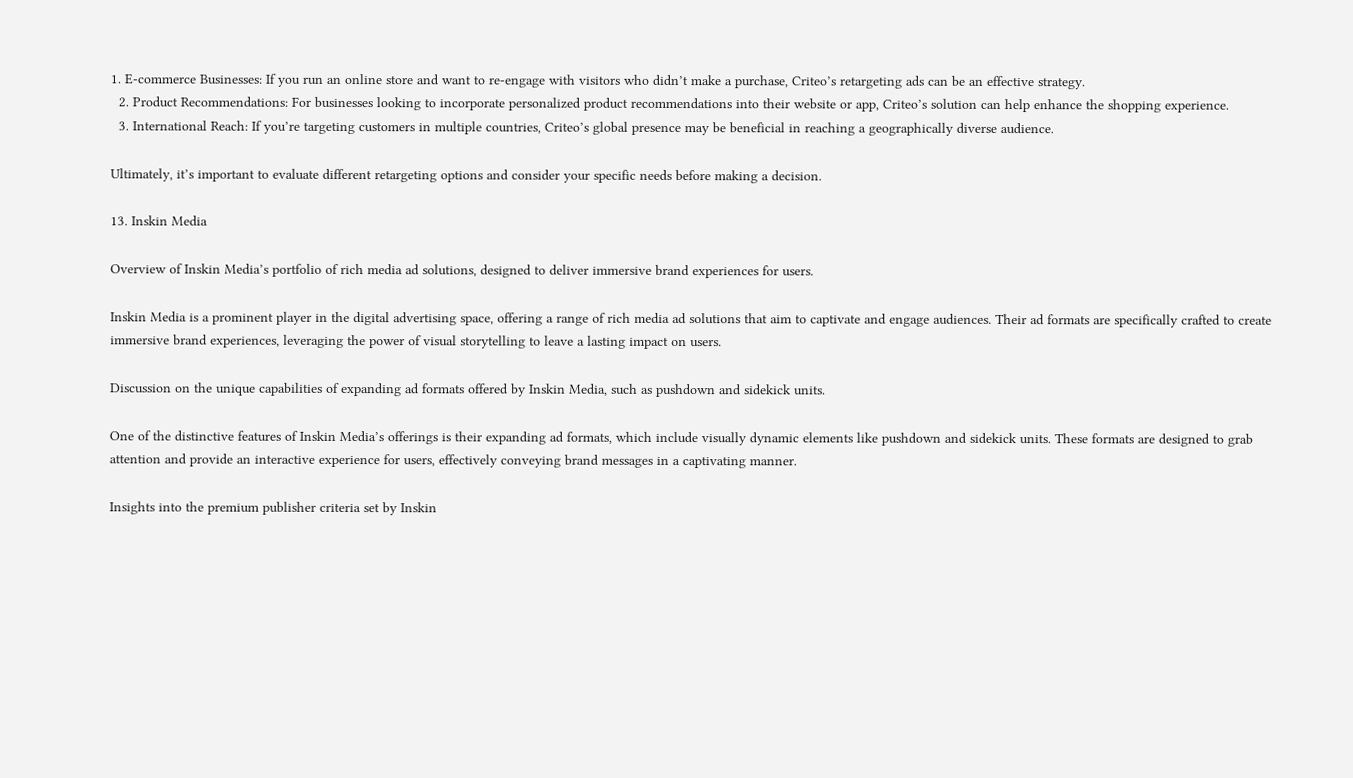1. E-commerce Businesses: If you run an online store and want to re-engage with visitors who didn’t make a purchase, Criteo’s retargeting ads can be an effective strategy.
  2. Product Recommendations: For businesses looking to incorporate personalized product recommendations into their website or app, Criteo’s solution can help enhance the shopping experience.
  3. International Reach: If you’re targeting customers in multiple countries, Criteo’s global presence may be beneficial in reaching a geographically diverse audience.

Ultimately, it’s important to evaluate different retargeting options and consider your specific needs before making a decision.

13. Inskin Media

Overview of Inskin Media’s portfolio of rich media ad solutions, designed to deliver immersive brand experiences for users.

Inskin Media is a prominent player in the digital advertising space, offering a range of rich media ad solutions that aim to captivate and engage audiences. Their ad formats are specifically crafted to create immersive brand experiences, leveraging the power of visual storytelling to leave a lasting impact on users.

Discussion on the unique capabilities of expanding ad formats offered by Inskin Media, such as pushdown and sidekick units.

One of the distinctive features of Inskin Media’s offerings is their expanding ad formats, which include visually dynamic elements like pushdown and sidekick units. These formats are designed to grab attention and provide an interactive experience for users, effectively conveying brand messages in a captivating manner.

Insights into the premium publisher criteria set by Inskin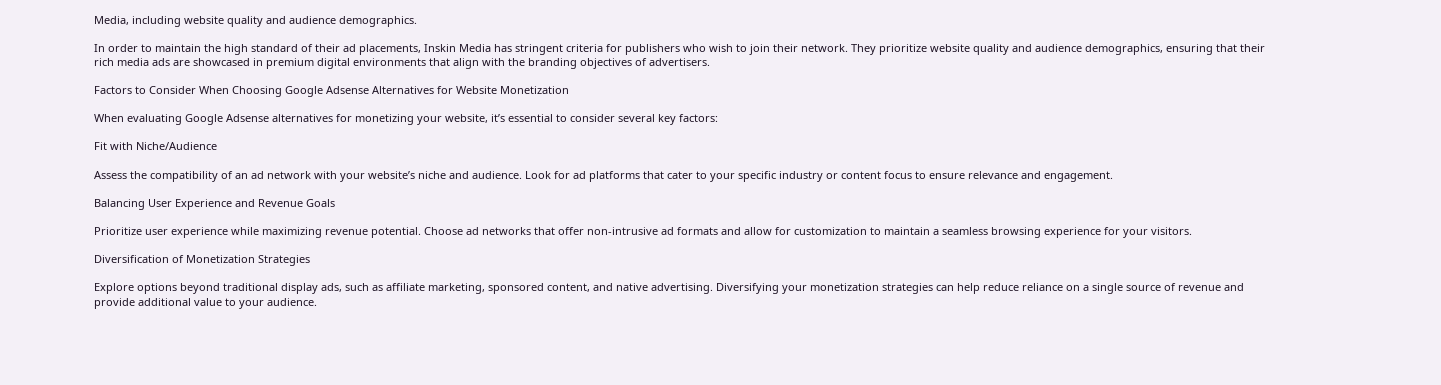Media, including website quality and audience demographics.

In order to maintain the high standard of their ad placements, Inskin Media has stringent criteria for publishers who wish to join their network. They prioritize website quality and audience demographics, ensuring that their rich media ads are showcased in premium digital environments that align with the branding objectives of advertisers.

Factors to Consider When Choosing Google Adsense Alternatives for Website Monetization

When evaluating Google Adsense alternatives for monetizing your website, it’s essential to consider several key factors:

Fit with Niche/Audience

Assess the compatibility of an ad network with your website’s niche and audience. Look for ad platforms that cater to your specific industry or content focus to ensure relevance and engagement.

Balancing User Experience and Revenue Goals

Prioritize user experience while maximizing revenue potential. Choose ad networks that offer non-intrusive ad formats and allow for customization to maintain a seamless browsing experience for your visitors.

Diversification of Monetization Strategies

Explore options beyond traditional display ads, such as affiliate marketing, sponsored content, and native advertising. Diversifying your monetization strategies can help reduce reliance on a single source of revenue and provide additional value to your audience.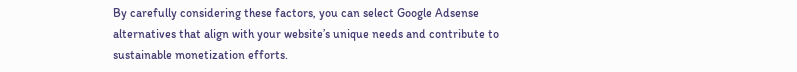By carefully considering these factors, you can select Google Adsense alternatives that align with your website’s unique needs and contribute to sustainable monetization efforts.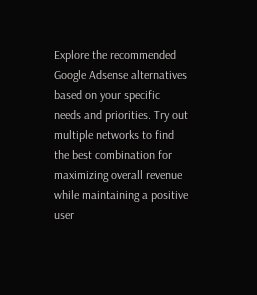Explore the recommended Google Adsense alternatives based on your specific needs and priorities. Try out multiple networks to find the best combination for maximizing overall revenue while maintaining a positive user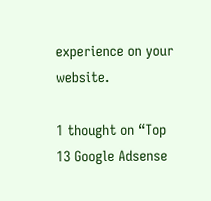experience on your website.

1 thought on “Top 13 Google Adsense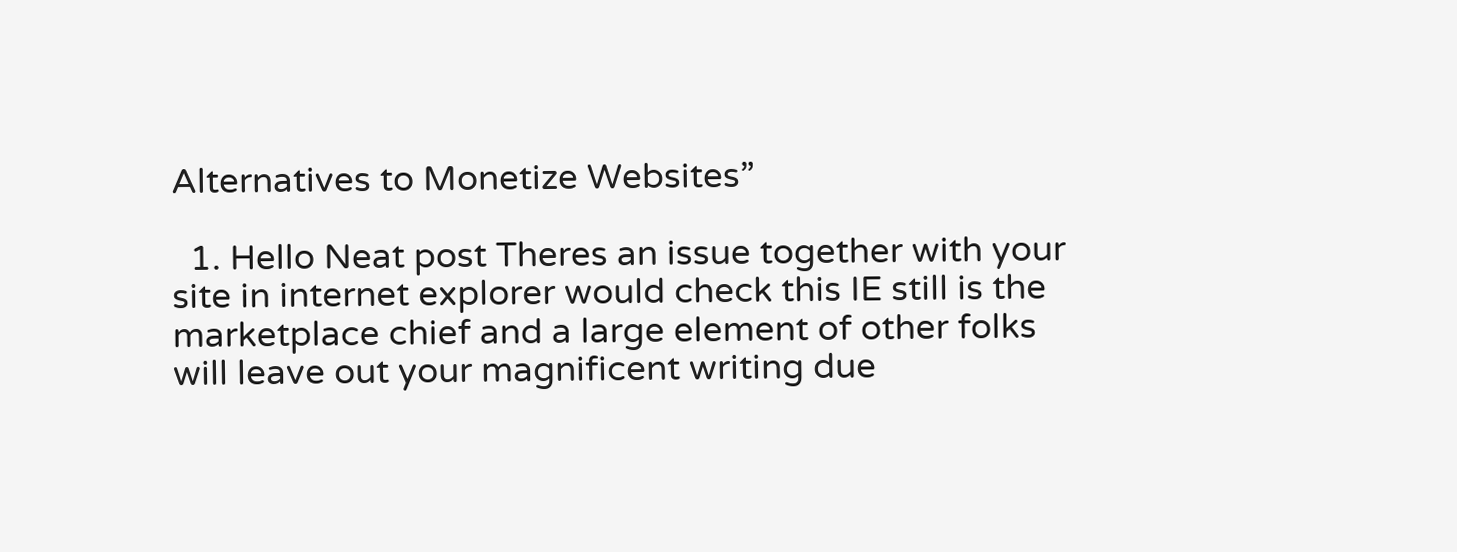Alternatives to Monetize Websites”

  1. Hello Neat post Theres an issue together with your site in internet explorer would check this IE still is the marketplace chief and a large element of other folks will leave out your magnificent writing due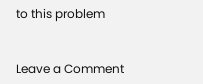to this problem


Leave a Comment